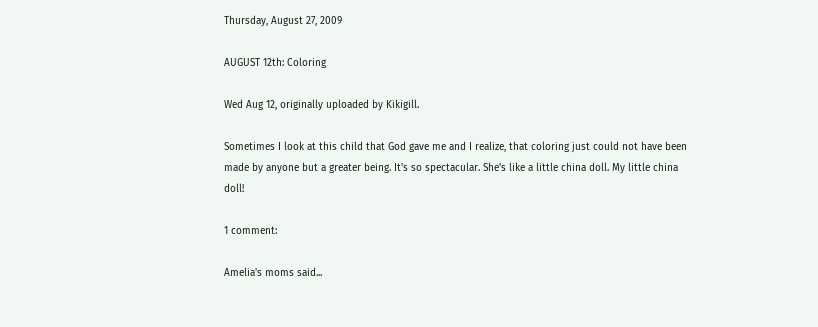Thursday, August 27, 2009

AUGUST 12th: Coloring

Wed Aug 12, originally uploaded by Kikigill.

Sometimes I look at this child that God gave me and I realize, that coloring just could not have been made by anyone but a greater being. It's so spectacular. She's like a little china doll. My little china doll!

1 comment:

Amelia's moms said...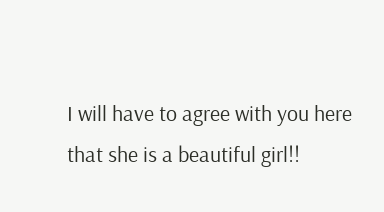I will have to agree with you here that she is a beautiful girl!!